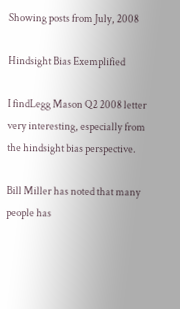Showing posts from July, 2008

Hindsight Bias Exemplified

I findLegg Mason Q2 2008 letter very interesting, especially from the hindsight bias perspective.

Bill Miller has noted that many people has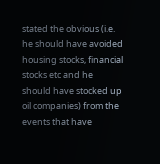stated the obvious (i.e. he should have avoided housing stocks, financial stocks etc and he should have stocked up oil companies) from the events that have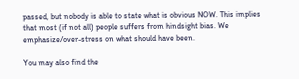passed, but nobody is able to state what is obvious NOW. This implies that most (if not all) people suffers from hindsight bias. We emphasize/over-stress on what should have been.

You may also find the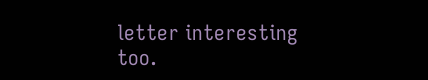letter interesting too.